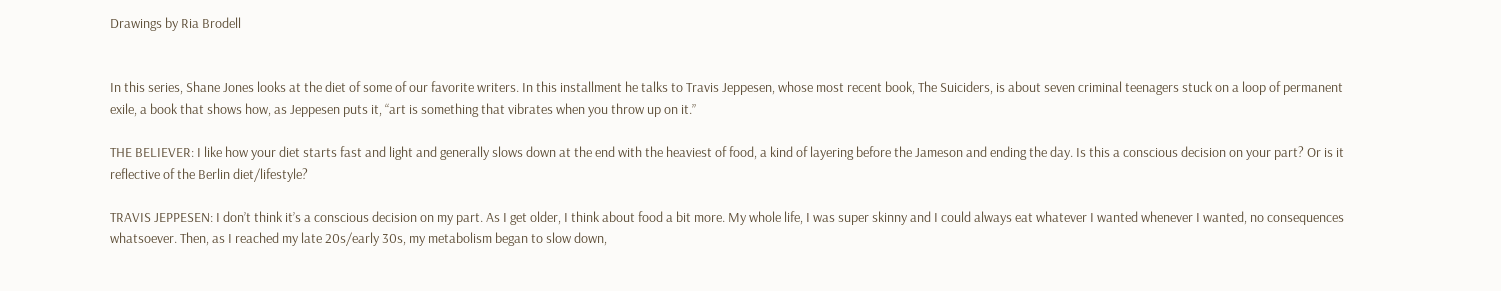Drawings by Ria Brodell


In this series, Shane Jones looks at the diet of some of our favorite writers. In this installment he talks to Travis Jeppesen, whose most recent book, The Suiciders, is about seven criminal teenagers stuck on a loop of permanent exile, a book that shows how, as Jeppesen puts it, “art is something that vibrates when you throw up on it.”

THE BELIEVER: I like how your diet starts fast and light and generally slows down at the end with the heaviest of food, a kind of layering before the Jameson and ending the day. Is this a conscious decision on your part? Or is it reflective of the Berlin diet/lifestyle?

TRAVIS JEPPESEN: I don’t think it’s a conscious decision on my part. As I get older, I think about food a bit more. My whole life, I was super skinny and I could always eat whatever I wanted whenever I wanted, no consequences whatsoever. Then, as I reached my late 20s/early 30s, my metabolism began to slow down,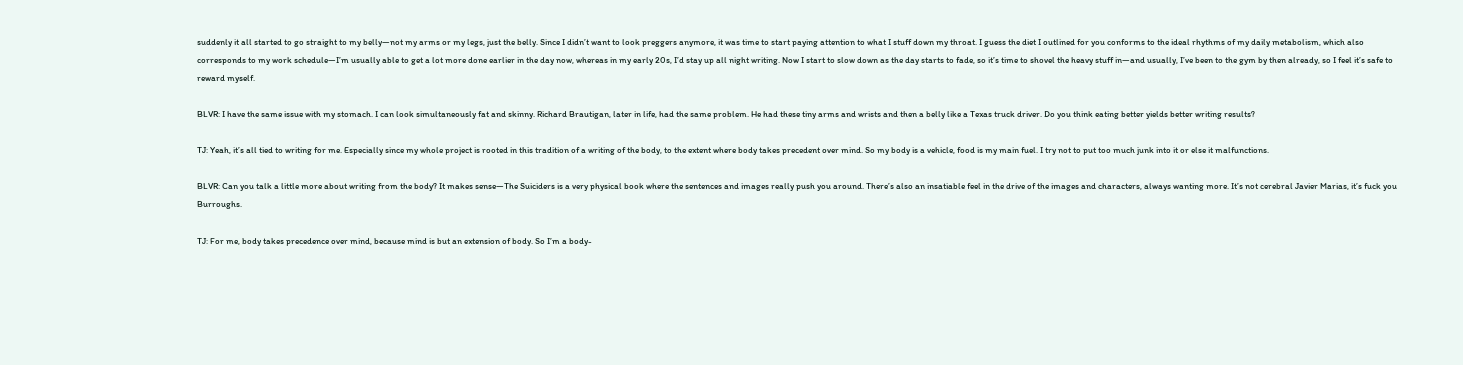suddenly it all started to go straight to my belly—not my arms or my legs, just the belly. Since I didn’t want to look preggers anymore, it was time to start paying attention to what I stuff down my throat. I guess the diet I outlined for you conforms to the ideal rhythms of my daily metabolism, which also corresponds to my work schedule—I’m usually able to get a lot more done earlier in the day now, whereas in my early 20s, I’d stay up all night writing. Now I start to slow down as the day starts to fade, so it’s time to shovel the heavy stuff in—and usually, I’ve been to the gym by then already, so I feel it’s safe to reward myself.

BLVR: I have the same issue with my stomach. I can look simultaneously fat and skinny. Richard Brautigan, later in life, had the same problem. He had these tiny arms and wrists and then a belly like a Texas truck driver. Do you think eating better yields better writing results?

TJ: Yeah, it’s all tied to writing for me. Especially since my whole project is rooted in this tradition of a writing of the body, to the extent where body takes precedent over mind. So my body is a vehicle, food is my main fuel. I try not to put too much junk into it or else it malfunctions.

BLVR: Can you talk a little more about writing from the body? It makes sense—The Suiciders is a very physical book where the sentences and images really push you around. There’s also an insatiable feel in the drive of the images and characters, always wanting more. It’s not cerebral Javier Marias, it’s fuck you Burroughs.

TJ: For me, body takes precedence over mind, because mind is but an extension of body. So I’m a body-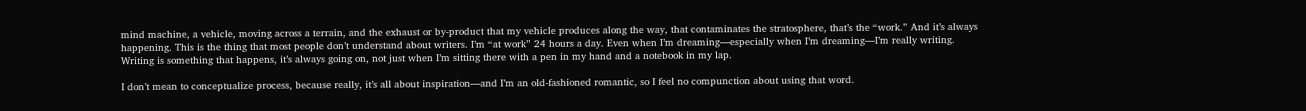mind machine, a vehicle, moving across a terrain, and the exhaust or by-product that my vehicle produces along the way, that contaminates the stratosphere, that’s the “work.” And it’s always happening. This is the thing that most people don’t understand about writers. I’m “at work” 24 hours a day. Even when I’m dreaming—especially when I’m dreaming—I’m really writing. Writing is something that happens, it’s always going on, not just when I’m sitting there with a pen in my hand and a notebook in my lap.

I don’t mean to conceptualize process, because really, it’s all about inspiration—and I’m an old-fashioned romantic, so I feel no compunction about using that word.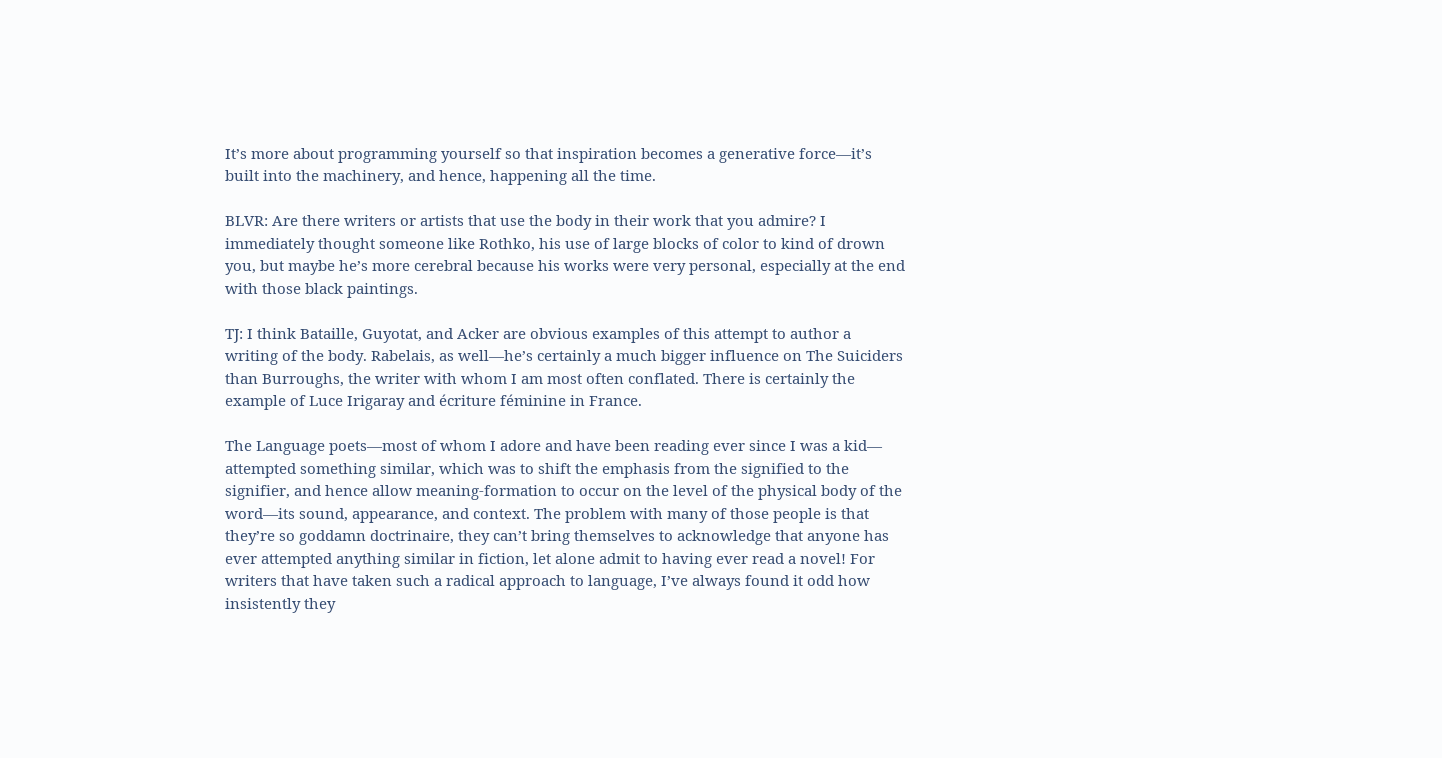It’s more about programming yourself so that inspiration becomes a generative force—it’s built into the machinery, and hence, happening all the time.

BLVR: Are there writers or artists that use the body in their work that you admire? I immediately thought someone like Rothko, his use of large blocks of color to kind of drown you, but maybe he’s more cerebral because his works were very personal, especially at the end with those black paintings.

TJ: I think Bataille, Guyotat, and Acker are obvious examples of this attempt to author a writing of the body. Rabelais, as well—he’s certainly a much bigger influence on The Suiciders than Burroughs, the writer with whom I am most often conflated. There is certainly the example of Luce Irigaray and écriture féminine in France.

The Language poets—most of whom I adore and have been reading ever since I was a kid— attempted something similar, which was to shift the emphasis from the signified to the signifier, and hence allow meaning-formation to occur on the level of the physical body of the word—its sound, appearance, and context. The problem with many of those people is that they’re so goddamn doctrinaire, they can’t bring themselves to acknowledge that anyone has ever attempted anything similar in fiction, let alone admit to having ever read a novel! For writers that have taken such a radical approach to language, I’ve always found it odd how insistently they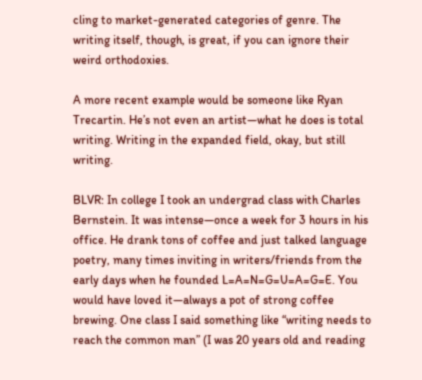cling to market-generated categories of genre. The writing itself, though, is great, if you can ignore their weird orthodoxies.

A more recent example would be someone like Ryan Trecartin. He’s not even an artist—what he does is total writing. Writing in the expanded field, okay, but still writing.

BLVR: In college I took an undergrad class with Charles Bernstein. It was intense—once a week for 3 hours in his office. He drank tons of coffee and just talked language poetry, many times inviting in writers/friends from the early days when he founded L=A=N=G=U=A=G=E. You would have loved it—always a pot of strong coffee brewing. One class I said something like “writing needs to reach the common man” (I was 20 years old and reading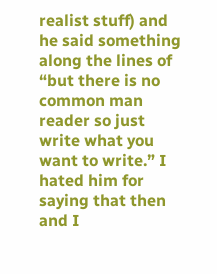realist stuff) and he said something along the lines of “but there is no common man reader so just write what you want to write.” I hated him for saying that then and I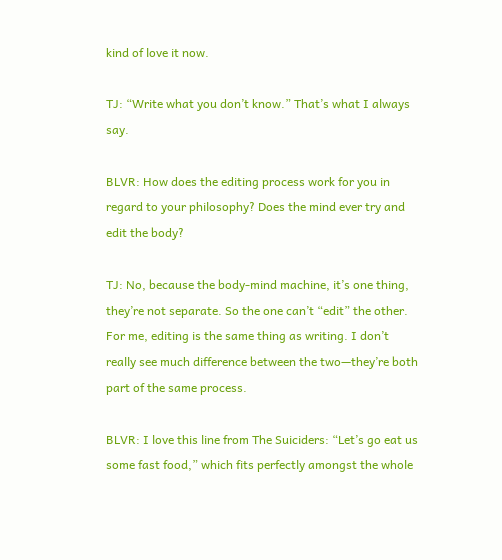kind of love it now.

TJ: “Write what you don’t know.” That’s what I always say.

BLVR: How does the editing process work for you in regard to your philosophy? Does the mind ever try and edit the body?

TJ: No, because the body-mind machine, it’s one thing, they’re not separate. So the one can’t “edit” the other. For me, editing is the same thing as writing. I don’t really see much difference between the two—they’re both part of the same process.

BLVR: I love this line from The Suiciders: “Let’s go eat us some fast food,” which fits perfectly amongst the whole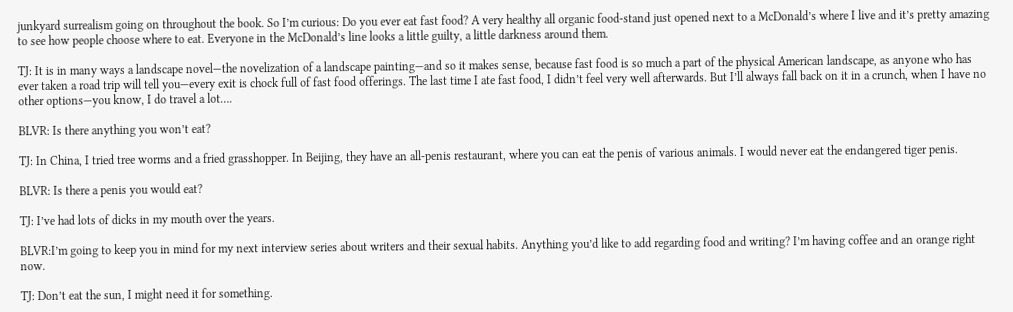junkyard surrealism going on throughout the book. So I’m curious: Do you ever eat fast food? A very healthy all organic food-stand just opened next to a McDonald’s where I live and it’s pretty amazing to see how people choose where to eat. Everyone in the McDonald’s line looks a little guilty, a little darkness around them.

TJ: It is in many ways a landscape novel—the novelization of a landscape painting—and so it makes sense, because fast food is so much a part of the physical American landscape, as anyone who has ever taken a road trip will tell you—every exit is chock full of fast food offerings. The last time I ate fast food, I didn’t feel very well afterwards. But I’ll always fall back on it in a crunch, when I have no other options—you know, I do travel a lot….

BLVR: Is there anything you won’t eat?

TJ: In China, I tried tree worms and a fried grasshopper. In Beijing, they have an all-penis restaurant, where you can eat the penis of various animals. I would never eat the endangered tiger penis.

BLVR: Is there a penis you would eat?

TJ: I’ve had lots of dicks in my mouth over the years.

BLVR:I’m going to keep you in mind for my next interview series about writers and their sexual habits. Anything you’d like to add regarding food and writing? I’m having coffee and an orange right now.

TJ: Don’t eat the sun, I might need it for something.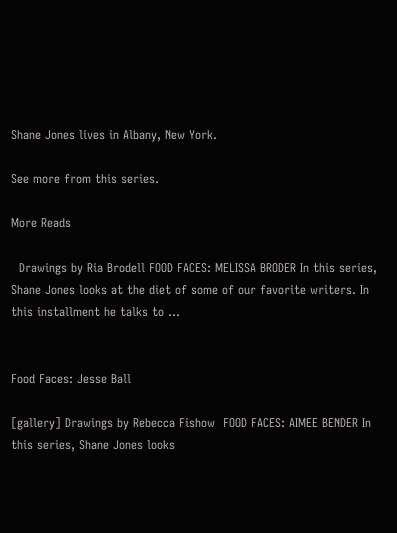Shane Jones lives in Albany, New York.

See more from this series.

More Reads

  Drawings by Ria Brodell FOOD FACES: MELISSA BRODER In this series, Shane Jones looks at the diet of some of our favorite writers. In this installment he talks to ...


Food Faces: Jesse Ball

[gallery] Drawings by Rebecca Fishow  FOOD FACES: AIMEE BENDER In this series, Shane Jones looks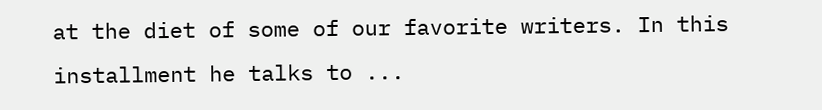at the diet of some of our favorite writers. In this installment he talks to ...